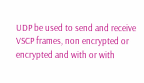UDP be used to send and receive VSCP frames, non encrypted or encrypted and with or with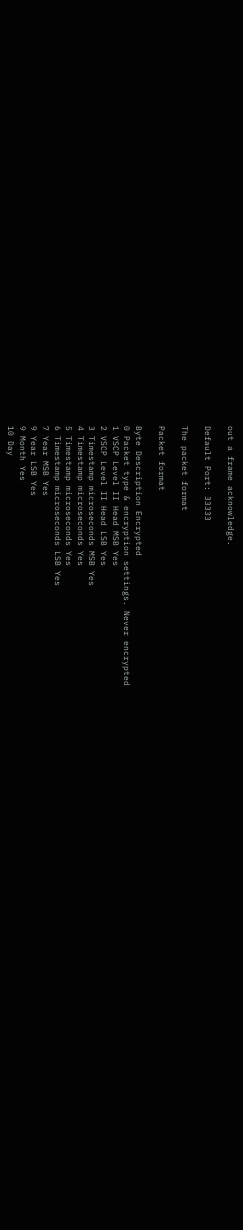out a frame acknowledge.

Default Port: 33333

The packet format

Packet format

Byte Description Encrypted
0 Packet type & encryption settings. Never encrypted
1 VSCP Level II Head MSB Yes
2 VSCP Level II Head LSB Yes
3 Timestamp microseconds MSB Yes
4 Timestamp microseconds Yes
5 Timestamp microseconds Yes
6 Timestamp microseconds LSB Yes
7 Year MSB Yes
9 Year LSB Yes
9 Month Yes
10 Day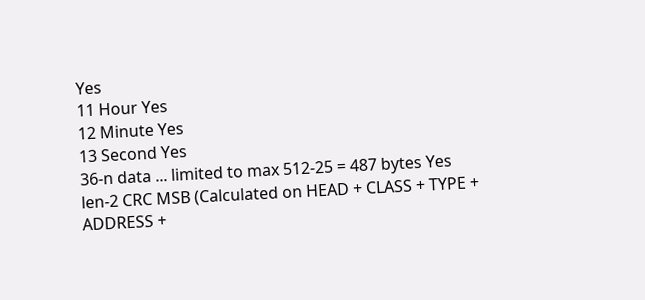Yes
11 Hour Yes
12 Minute Yes
13 Second Yes
36-n data ... limited to max 512-25 = 487 bytes Yes
len-2 CRC MSB (Calculated on HEAD + CLASS + TYPE + ADDRESS +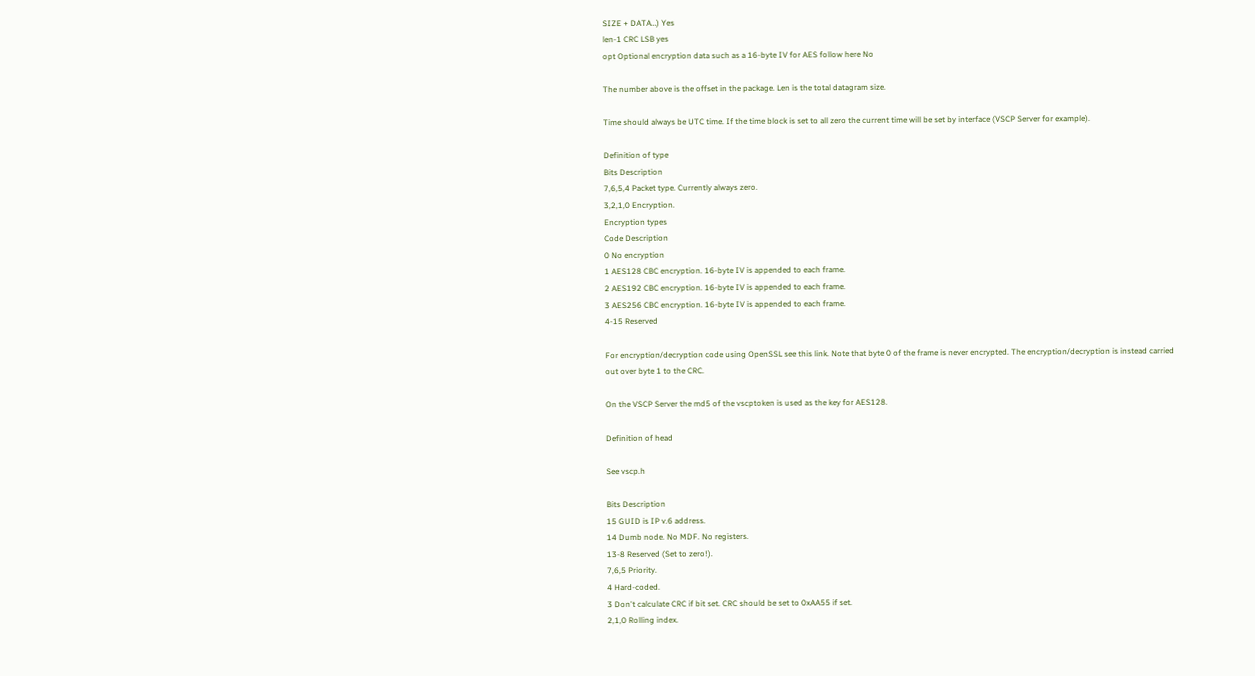SIZE + DATA…) Yes
len-1 CRC LSB yes
opt Optional encryption data such as a 16-byte IV for AES follow here No

The number above is the offset in the package. Len is the total datagram size.

Time should always be UTC time. If the time block is set to all zero the current time will be set by interface (VSCP Server for example).

Definition of type
Bits Description
7,6,5,4 Packet type. Currently always zero.
3,2,1,0 Encryption.
Encryption types
Code Description
0 No encryption
1 AES128 CBC encryption. 16-byte IV is appended to each frame.
2 AES192 CBC encryption. 16-byte IV is appended to each frame.
3 AES256 CBC encryption. 16-byte IV is appended to each frame.
4-15 Reserved

For encryption/decryption code using OpenSSL see this link. Note that byte 0 of the frame is never encrypted. The encryption/decryption is instead carried out over byte 1 to the CRC.

On the VSCP Server the md5 of the vscptoken is used as the key for AES128.

Definition of head

See vscp.h

Bits Description
15 GUID is IP v.6 address.
14 Dumb node. No MDF. No registers.
13-8 Reserved (Set to zero!).
7,6,5 Priority.
4 Hard-coded.
3 Don't calculate CRC if bit set. CRC should be set to 0xAA55 if set.
2,1,0 Rolling index.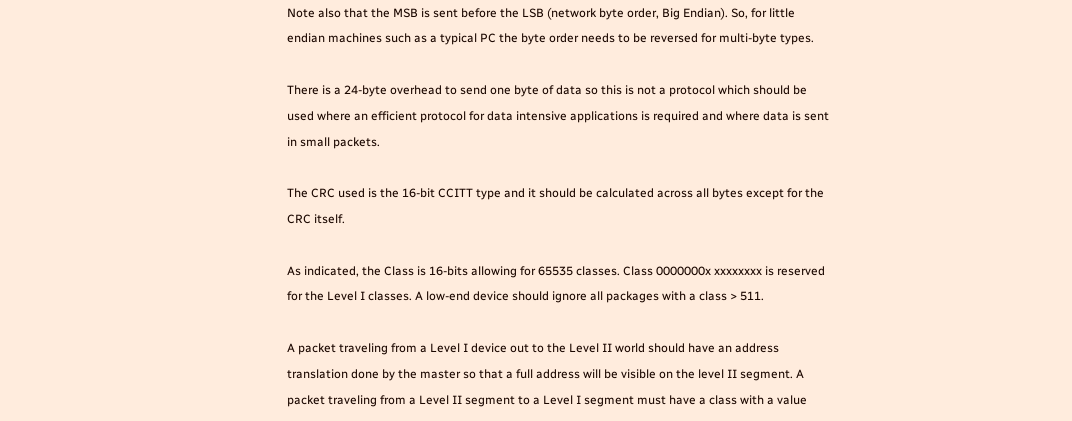Note also that the MSB is sent before the LSB (network byte order, Big Endian). So, for little endian machines such as a typical PC the byte order needs to be reversed for multi-byte types.

There is a 24-byte overhead to send one byte of data so this is not a protocol which should be used where an efficient protocol for data intensive applications is required and where data is sent in small packets.

The CRC used is the 16-bit CCITT type and it should be calculated across all bytes except for the CRC itself.

As indicated, the Class is 16-bits allowing for 65535 classes. Class 0000000x xxxxxxxx is reserved for the Level I classes. A low-end device should ignore all packages with a class > 511.

A packet traveling from a Level I device out to the Level II world should have an address translation done by the master so that a full address will be visible on the level II segment. A packet traveling from a Level II segment to a Level I segment must have a class with a value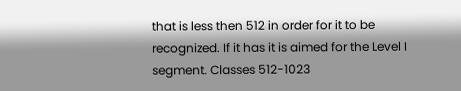that is less then 512 in order for it to be recognized. If it has it is aimed for the Level I segment. Classes 512-1023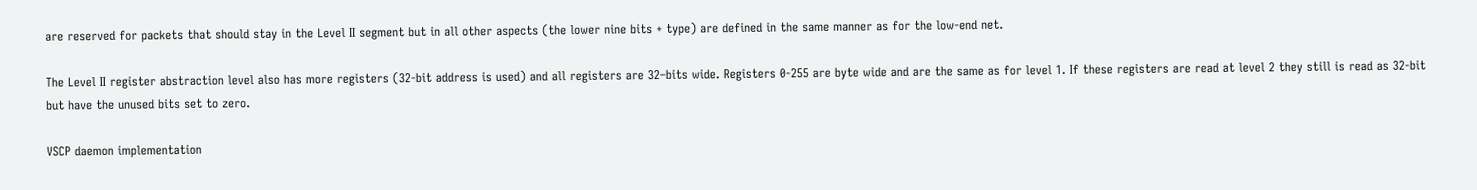are reserved for packets that should stay in the Level II segment but in all other aspects (the lower nine bits + type) are defined in the same manner as for the low-end net.

The Level II register abstraction level also has more registers (32-bit address is used) and all registers are 32–bits wide. Registers 0-255 are byte wide and are the same as for level 1. If these registers are read at level 2 they still is read as 32-bit but have the unused bits set to zero.

VSCP daemon implementation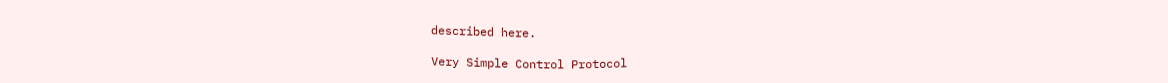described here.

Very Simple Control Protocol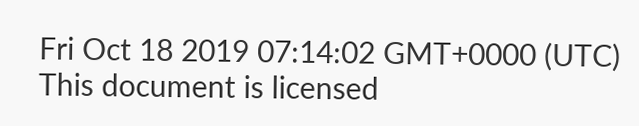Fri Oct 18 2019 07:14:02 GMT+0000 (UTC)
This document is licensed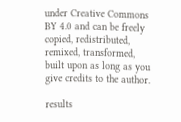under Creative Commons BY 4.0 and can be freely copied, redistributed, remixed, transformed, built upon as long as you give credits to the author.

results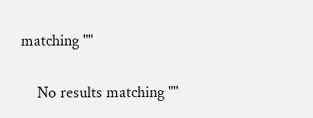matching ""

    No results matching ""